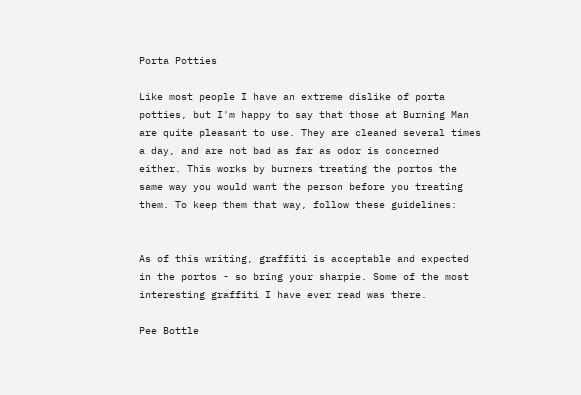Porta Potties

Like most people I have an extreme dislike of porta potties, but I'm happy to say that those at Burning Man are quite pleasant to use. They are cleaned several times a day, and are not bad as far as odor is concerned either. This works by burners treating the portos the same way you would want the person before you treating them. To keep them that way, follow these guidelines:


As of this writing, graffiti is acceptable and expected in the portos - so bring your sharpie. Some of the most interesting graffiti I have ever read was there.

Pee Bottle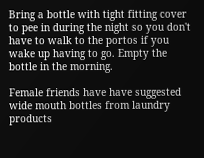Bring a bottle with tight fitting cover to pee in during the night so you don't have to walk to the portos if you wake up having to go. Empty the bottle in the morning.

Female friends have have suggested wide mouth bottles from laundry products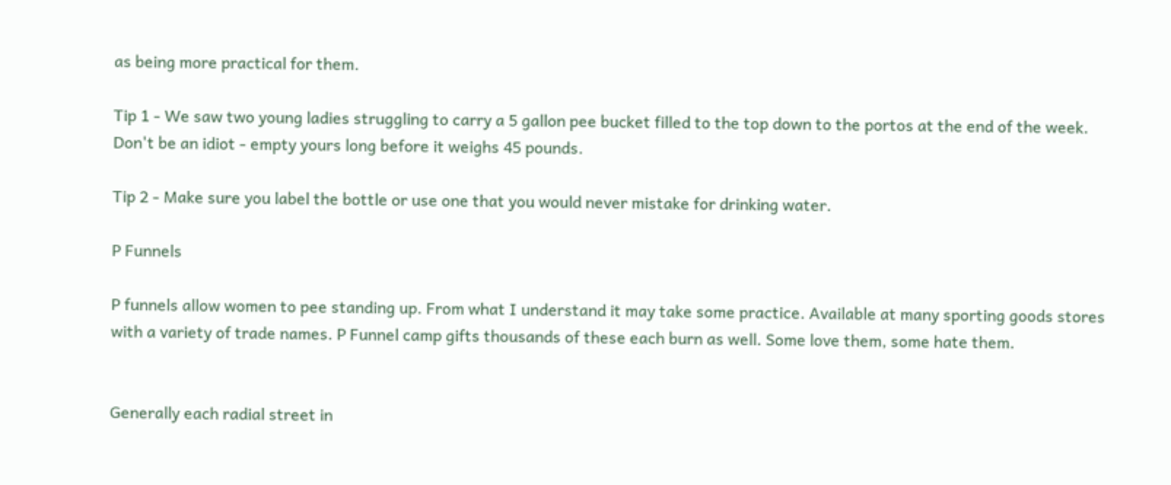as being more practical for them.

Tip 1 - We saw two young ladies struggling to carry a 5 gallon pee bucket filled to the top down to the portos at the end of the week. Don't be an idiot - empty yours long before it weighs 45 pounds.

Tip 2 - Make sure you label the bottle or use one that you would never mistake for drinking water.

P Funnels

P funnels allow women to pee standing up. From what I understand it may take some practice. Available at many sporting goods stores with a variety of trade names. P Funnel camp gifts thousands of these each burn as well. Some love them, some hate them.


Generally each radial street in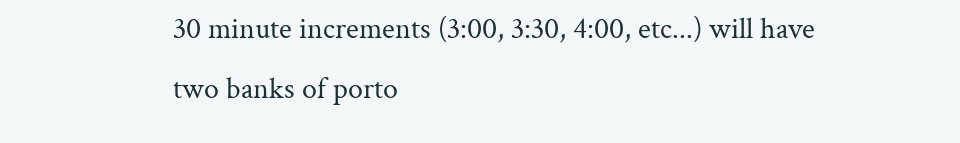30 minute increments (3:00, 3:30, 4:00, etc...) will have two banks of porto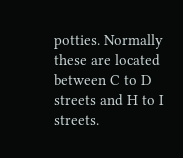potties. Normally these are located between C to D streets and H to I streets.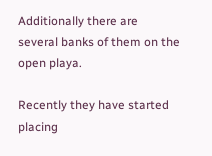Additionally there are several banks of them on the open playa.

Recently they have started placing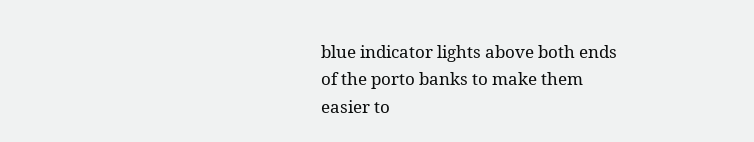blue indicator lights above both ends of the porto banks to make them easier to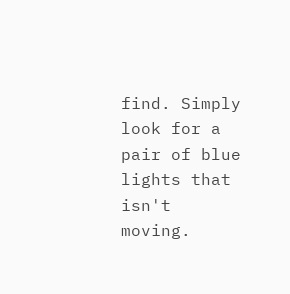find. Simply look for a pair of blue lights that isn't moving.